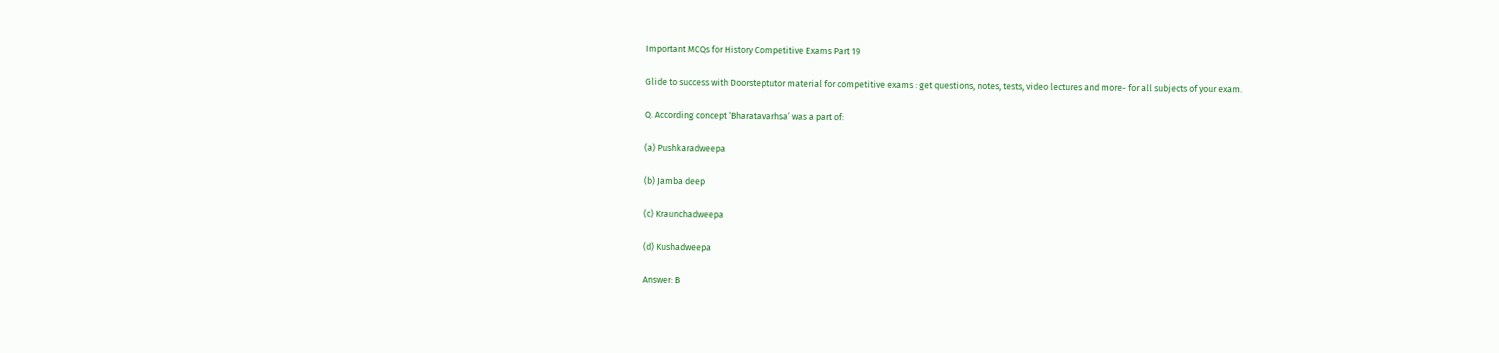Important MCQs for History Competitive Exams Part 19

Glide to success with Doorsteptutor material for competitive exams : get questions, notes, tests, video lectures and more- for all subjects of your exam.

Q. According concept ‘Bharatavarhsa’ was a part of:

(a) Pushkaradweepa

(b) Jamba deep

(c) Kraunchadweepa

(d) Kushadweepa

Answer: B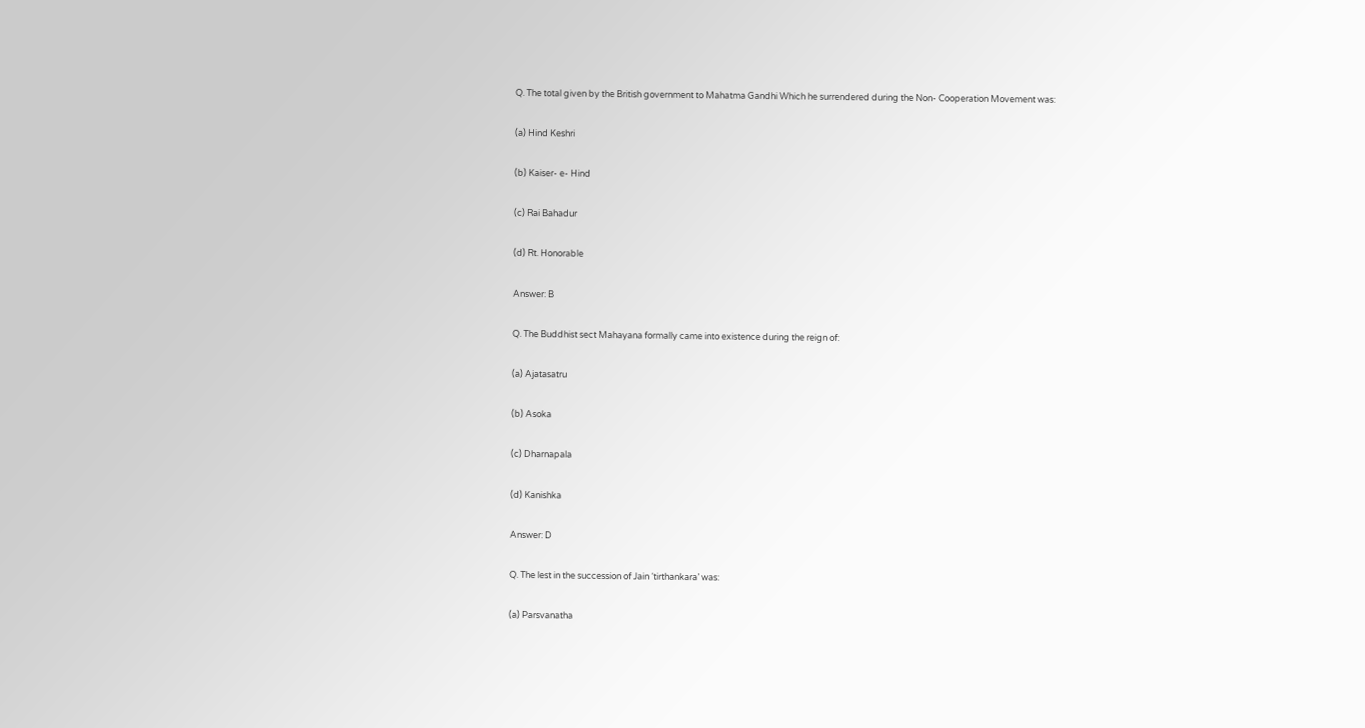Q. The total given by the British government to Mahatma Gandhi Which he surrendered during the Non- Cooperation Movement was:

(a) Hind Keshri

(b) Kaiser- e- Hind

(c) Rai Bahadur

(d) Rt. Honorable

Answer: B

Q. The Buddhist sect Mahayana formally came into existence during the reign of:

(a) Ajatasatru

(b) Asoka

(c) Dharnapala

(d) Kanishka

Answer: D

Q. The lest in the succession of Jain ‘tirthankara’ was:

(a) Parsvanatha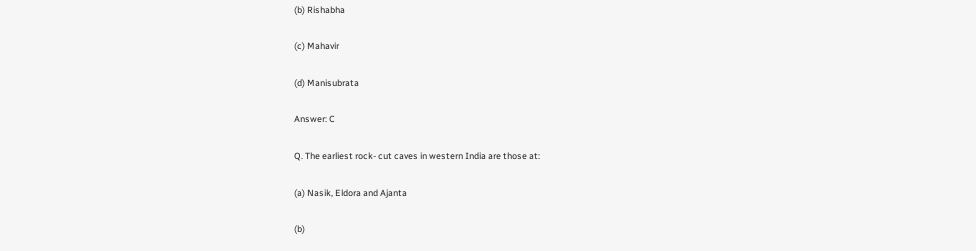(b) Rishabha

(c) Mahavir

(d) Manisubrata

Answer: C

Q. The earliest rock- cut caves in western India are those at:

(a) Nasik, Eldora and Ajanta

(b)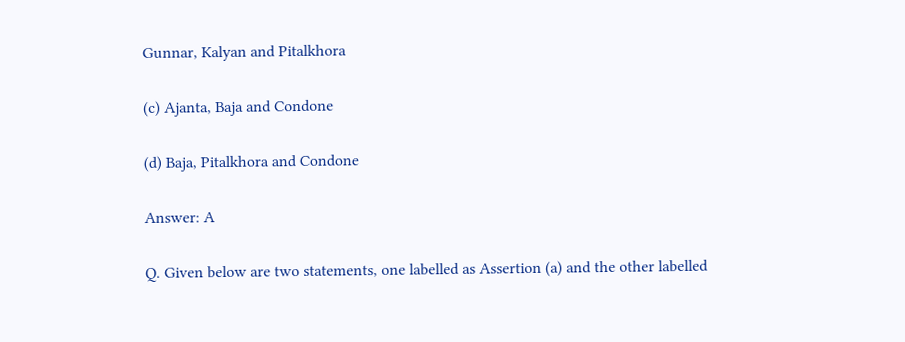Gunnar, Kalyan and Pitalkhora

(c) Ajanta, Baja and Condone

(d) Baja, Pitalkhora and Condone

Answer: A

Q. Given below are two statements, one labelled as Assertion (a) and the other labelled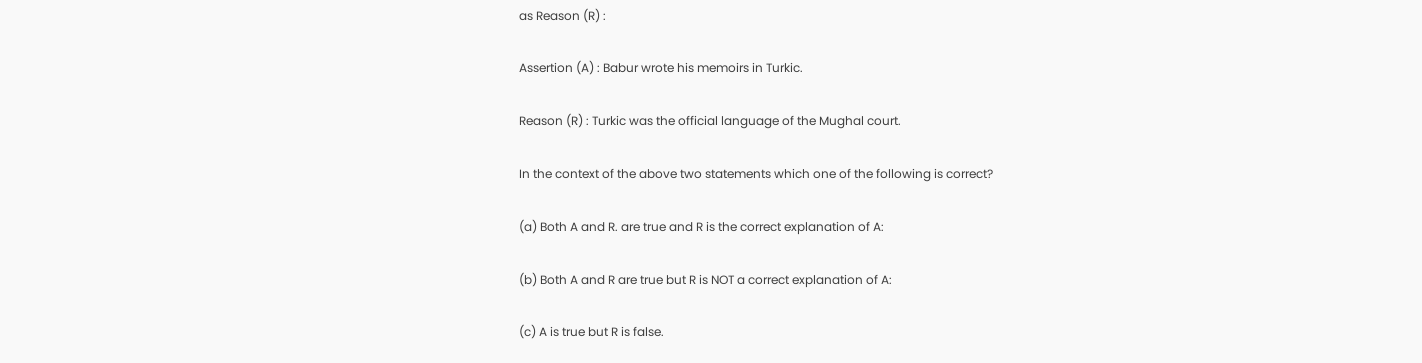as Reason (R) :

Assertion (A) : Babur wrote his memoirs in Turkic.

Reason (R) : Turkic was the official language of the Mughal court.

In the context of the above two statements which one of the following is correct?

(a) Both A and R. are true and R is the correct explanation of A:

(b) Both A and R are true but R is NOT a correct explanation of A:

(c) A is true but R is false.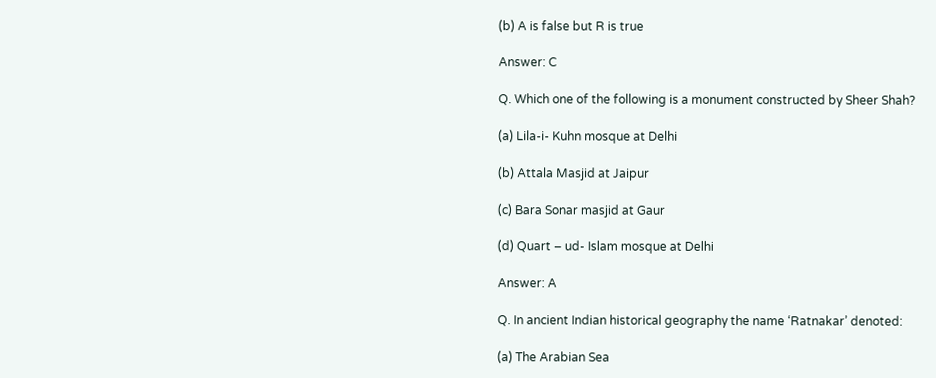(b) A is false but R is true

Answer: C

Q. Which one of the following is a monument constructed by Sheer Shah?

(a) Lila-i- Kuhn mosque at Delhi

(b) Attala Masjid at Jaipur

(c) Bara Sonar masjid at Gaur

(d) Quart – ud- Islam mosque at Delhi

Answer: A

Q. In ancient Indian historical geography the name ‘Ratnakar’ denoted:

(a) The Arabian Sea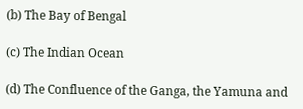(b) The Bay of Bengal

(c) The Indian Ocean

(d) The Confluence of the Ganga, the Yamuna and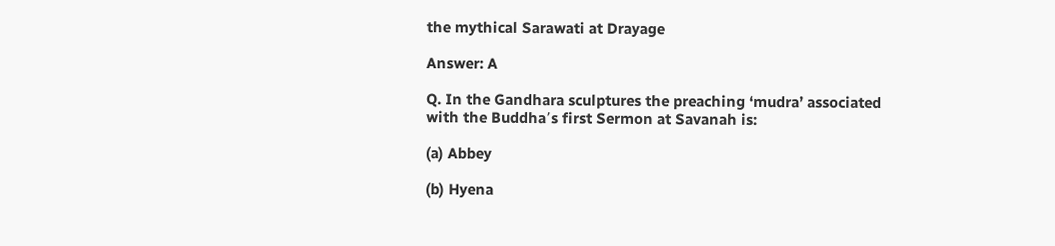the mythical Sarawati at Drayage

Answer: A

Q. In the Gandhara sculptures the preaching ‘mudra’ associated with the Buddha՚s first Sermon at Savanah is:

(a) Abbey

(b) Hyena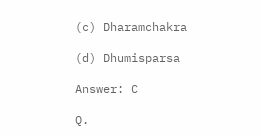(c) Dharamchakra

(d) Dhumisparsa

Answer: C

Q.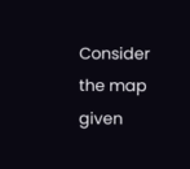Consider the map given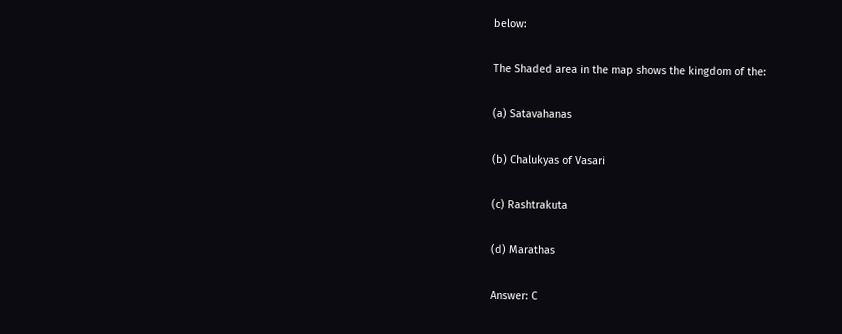below:

The Shaded area in the map shows the kingdom of the:

(a) Satavahanas

(b) Chalukyas of Vasari

(c) Rashtrakuta

(d) Marathas

Answer: C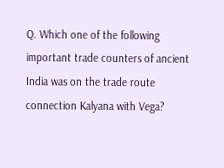Q. Which one of the following important trade counters of ancient India was on the trade route connection Kalyana with Vega?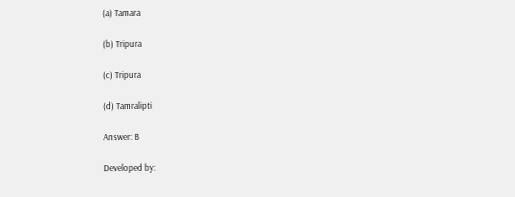(a) Tamara

(b) Tripura

(c) Tripura

(d) Tamralipti

Answer: B

Developed by: